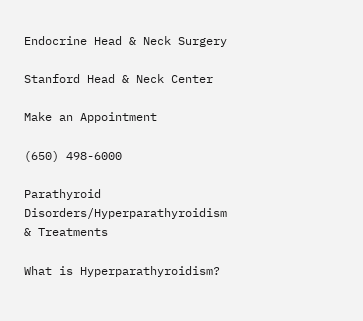Endocrine Head & Neck Surgery

Stanford Head & Neck Center

Make an Appointment

(650) 498-6000

Parathyroid Disorders/Hyperparathyroidism & Treatments

What is Hyperparathyroidism?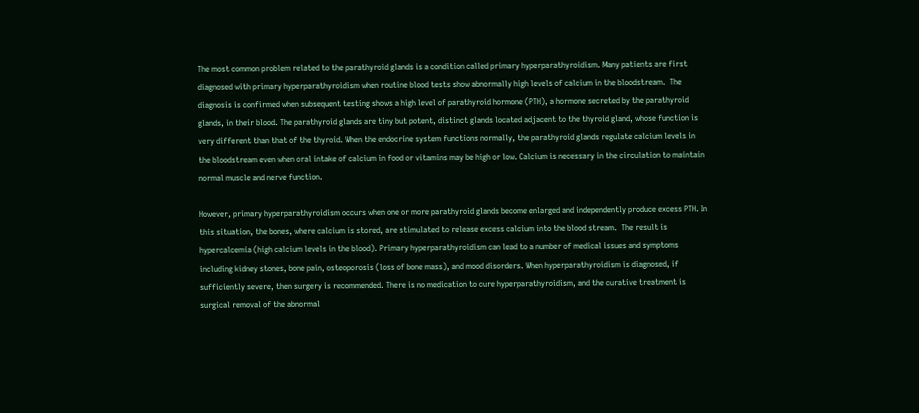The most common problem related to the parathyroid glands is a condition called primary hyperparathyroidism. Many patients are first diagnosed with primary hyperparathyroidism when routine blood tests show abnormally high levels of calcium in the bloodstream.  The diagnosis is confirmed when subsequent testing shows a high level of parathyroid hormone (PTH), a hormone secreted by the parathyroid glands, in their blood. The parathyroid glands are tiny but potent, distinct glands located adjacent to the thyroid gland, whose function is very different than that of the thyroid. When the endocrine system functions normally, the parathyroid glands regulate calcium levels in the bloodstream even when oral intake of calcium in food or vitamins may be high or low. Calcium is necessary in the circulation to maintain normal muscle and nerve function.

However, primary hyperparathyroidism occurs when one or more parathyroid glands become enlarged and independently produce excess PTH. In this situation, the bones, where calcium is stored, are stimulated to release excess calcium into the blood stream.  The result is hypercalcemia (high calcium levels in the blood). Primary hyperparathyroidism can lead to a number of medical issues and symptoms including kidney stones, bone pain, osteoporosis (loss of bone mass), and mood disorders. When hyperparathyroidism is diagnosed, if sufficiently severe, then surgery is recommended. There is no medication to cure hyperparathyroidism, and the curative treatment is surgical removal of the abnormal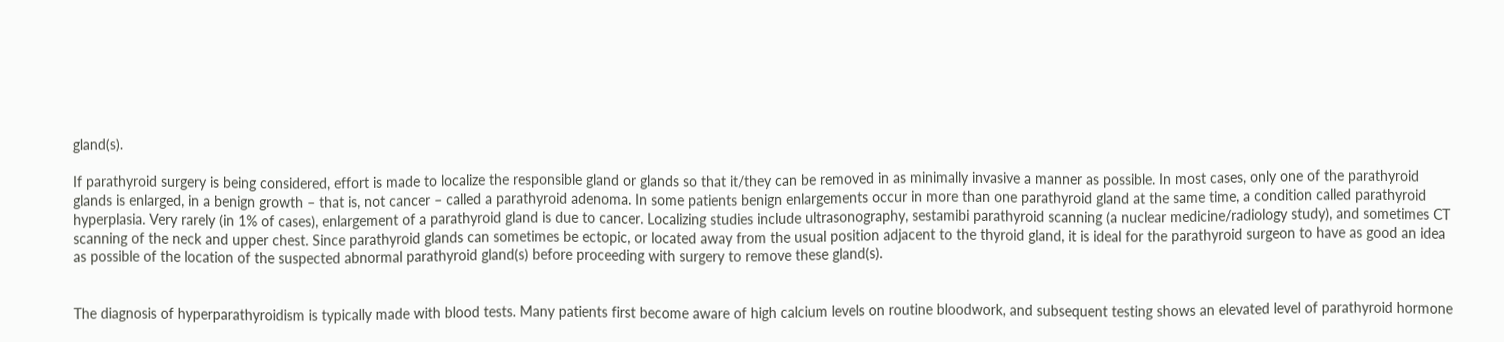gland(s).

If parathyroid surgery is being considered, effort is made to localize the responsible gland or glands so that it/they can be removed in as minimally invasive a manner as possible. In most cases, only one of the parathyroid glands is enlarged, in a benign growth – that is, not cancer – called a parathyroid adenoma. In some patients benign enlargements occur in more than one parathyroid gland at the same time, a condition called parathyroid hyperplasia. Very rarely (in 1% of cases), enlargement of a parathyroid gland is due to cancer. Localizing studies include ultrasonography, sestamibi parathyroid scanning (a nuclear medicine/radiology study), and sometimes CT scanning of the neck and upper chest. Since parathyroid glands can sometimes be ectopic, or located away from the usual position adjacent to the thyroid gland, it is ideal for the parathyroid surgeon to have as good an idea as possible of the location of the suspected abnormal parathyroid gland(s) before proceeding with surgery to remove these gland(s).


The diagnosis of hyperparathyroidism is typically made with blood tests. Many patients first become aware of high calcium levels on routine bloodwork, and subsequent testing shows an elevated level of parathyroid hormone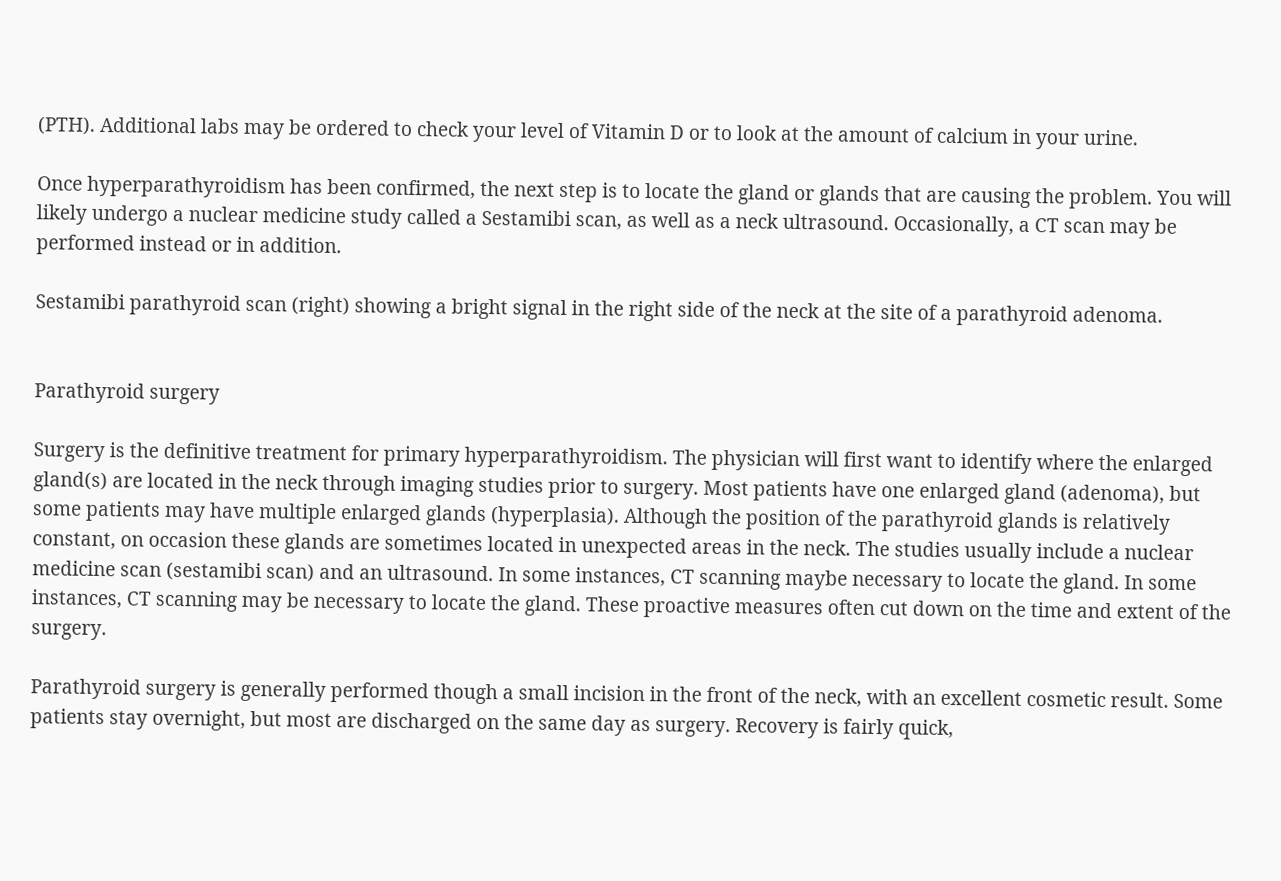(PTH). Additional labs may be ordered to check your level of Vitamin D or to look at the amount of calcium in your urine.

Once hyperparathyroidism has been confirmed, the next step is to locate the gland or glands that are causing the problem. You will likely undergo a nuclear medicine study called a Sestamibi scan, as well as a neck ultrasound. Occasionally, a CT scan may be performed instead or in addition.

Sestamibi parathyroid scan (right) showing a bright signal in the right side of the neck at the site of a parathyroid adenoma.


Parathyroid surgery

Surgery is the definitive treatment for primary hyperparathyroidism. The physician will first want to identify where the enlarged gland(s) are located in the neck through imaging studies prior to surgery. Most patients have one enlarged gland (adenoma), but some patients may have multiple enlarged glands (hyperplasia). Although the position of the parathyroid glands is relatively constant, on occasion these glands are sometimes located in unexpected areas in the neck. The studies usually include a nuclear medicine scan (sestamibi scan) and an ultrasound. In some instances, CT scanning maybe necessary to locate the gland. In some instances, CT scanning may be necessary to locate the gland. These proactive measures often cut down on the time and extent of the surgery.

Parathyroid surgery is generally performed though a small incision in the front of the neck, with an excellent cosmetic result. Some patients stay overnight, but most are discharged on the same day as surgery. Recovery is fairly quick,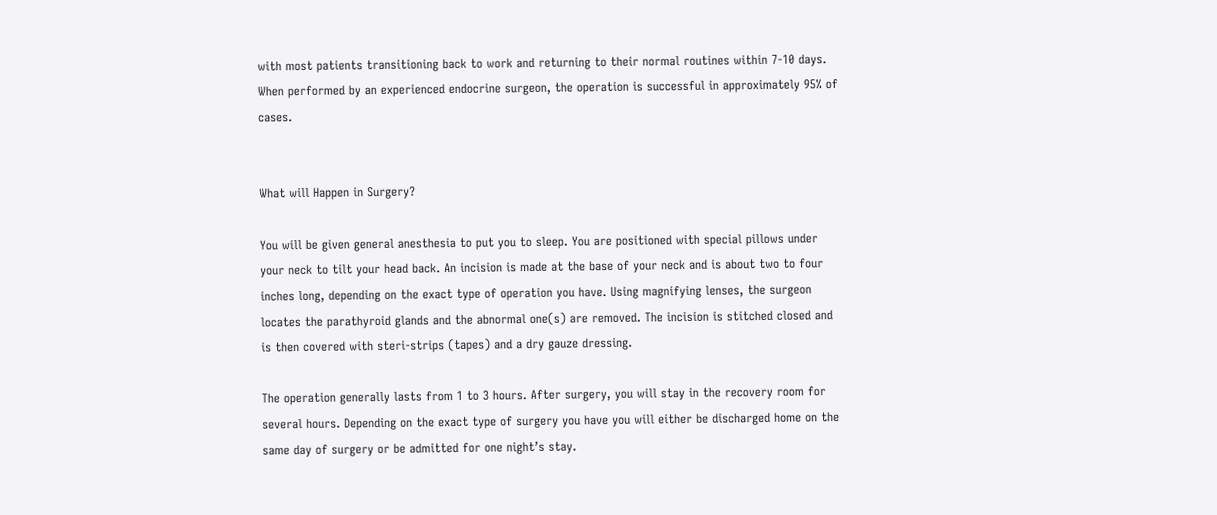with most patients transitioning back to work and returning to their normal routines within 7-10 days. When performed by an experienced endocrine surgeon, the operation is successful in approximately 95% of cases.


What will Happen in Surgery?

You will be given general anesthesia to put you to sleep. You are positioned with special pillows under your neck to tilt your head back. An incision is made at the base of your neck and is about two to four inches long, depending on the exact type of operation you have. Using magnifying lenses, the surgeon locates the parathyroid glands and the abnormal one(s) are removed. The incision is stitched closed and is then covered with steri-strips (tapes) and a dry gauze dressing.

The operation generally lasts from 1 to 3 hours. After surgery, you will stay in the recovery room for several hours. Depending on the exact type of surgery you have you will either be discharged home on the same day of surgery or be admitted for one night’s stay.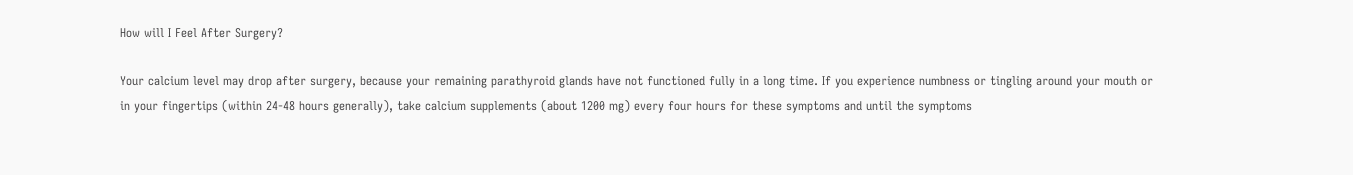How will I Feel After Surgery?

Your calcium level may drop after surgery, because your remaining parathyroid glands have not functioned fully in a long time. If you experience numbness or tingling around your mouth or in your fingertips (within 24-48 hours generally), take calcium supplements (about 1200 mg) every four hours for these symptoms and until the symptoms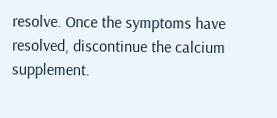resolve. Once the symptoms have resolved, discontinue the calcium supplement.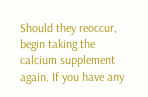Should they reoccur, begin taking the calcium supplement again. If you have any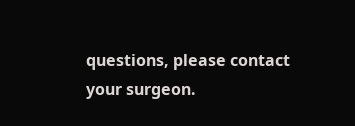questions, please contact your surgeon.